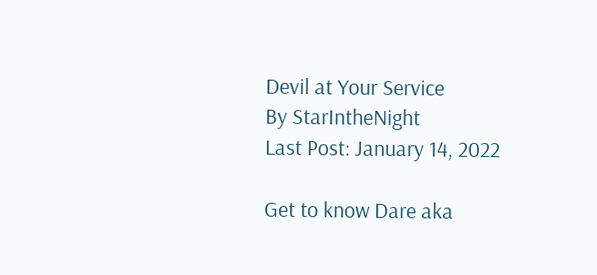Devil at Your Service
By StarIntheNight
Last Post: January 14, 2022

Get to know Dare aka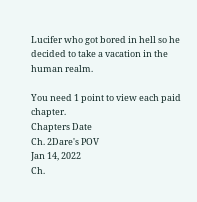Lucifer who got bored in hell so he decided to take a vacation in the human realm.

You need 1 point to view each paid chapter.
Chapters Date
Ch. 2Dare's POV
Jan 14, 2022
Ch.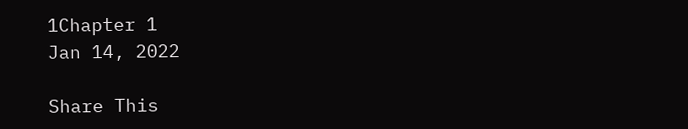1Chapter 1
Jan 14, 2022

Share This